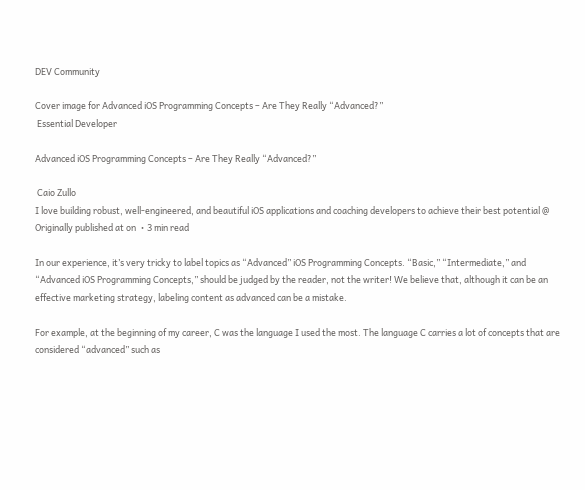DEV Community

Cover image for Advanced iOS Programming Concepts – Are They Really “Advanced?”
 Essential Developer

Advanced iOS Programming Concepts – Are They Really “Advanced?”

 Caio Zullo
I love building robust, well-engineered, and beautiful iOS applications and coaching developers to achieve their best potential @
Originally published at on ・3 min read

In our experience, it’s very tricky to label topics as “Advanced” iOS Programming Concepts. “Basic,” “Intermediate,” and “Advanced iOS Programming Concepts,” should be judged by the reader, not the writer! We believe that, although it can be an effective marketing strategy, labeling content as advanced can be a mistake.

For example, at the beginning of my career, C was the language I used the most. The language C carries a lot of concepts that are considered “advanced” such as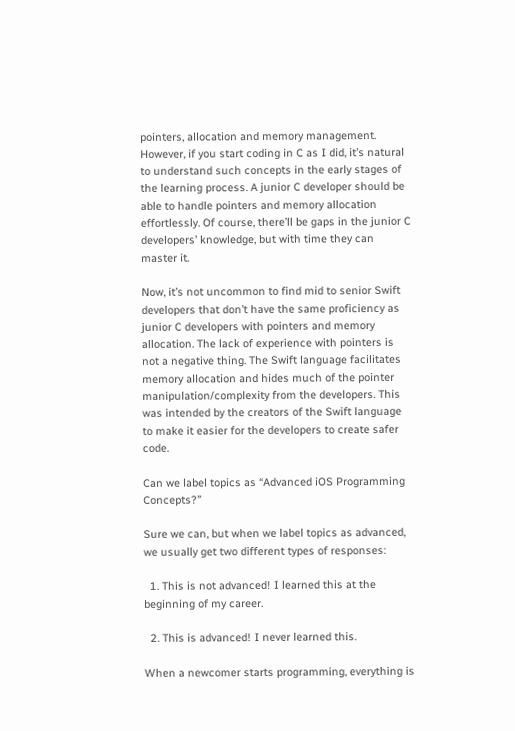pointers, allocation and memory management. However, if you start coding in C as I did, it’s natural to understand such concepts in the early stages of the learning process. A junior C developer should be able to handle pointers and memory allocation effortlessly. Of course, there’ll be gaps in the junior C developers’ knowledge, but with time they can master it.

Now, it’s not uncommon to find mid to senior Swift developers that don’t have the same proficiency as junior C developers with pointers and memory allocation. The lack of experience with pointers is not a negative thing. The Swift language facilitates memory allocation and hides much of the pointer manipulation/complexity from the developers. This was intended by the creators of the Swift language to make it easier for the developers to create safer code.

Can we label topics as “Advanced iOS Programming Concepts?”

Sure we can, but when we label topics as advanced, we usually get two different types of responses:

  1. This is not advanced! I learned this at the beginning of my career.

  2. This is advanced! I never learned this.

When a newcomer starts programming, everything is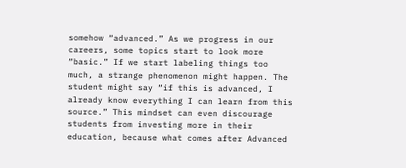somehow “advanced.” As we progress in our careers, some topics start to look more “basic.” If we start labeling things too much, a strange phenomenon might happen. The student might say “if this is advanced, I already know everything I can learn from this source.” This mindset can even discourage students from investing more in their education, because what comes after Advanced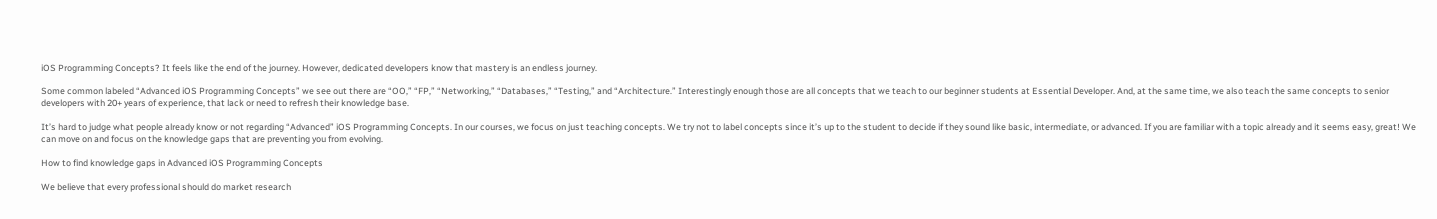iOS Programming Concepts? It feels like the end of the journey. However, dedicated developers know that mastery is an endless journey.

Some common labeled “Advanced iOS Programming Concepts” we see out there are “OO,” “FP,” “Networking,” “Databases,” “Testing,” and “Architecture.” Interestingly enough those are all concepts that we teach to our beginner students at Essential Developer. And, at the same time, we also teach the same concepts to senior developers with 20+ years of experience, that lack or need to refresh their knowledge base.

It’s hard to judge what people already know or not regarding “Advanced” iOS Programming Concepts. In our courses, we focus on just teaching concepts. We try not to label concepts since it’s up to the student to decide if they sound like basic, intermediate, or advanced. If you are familiar with a topic already and it seems easy, great! We can move on and focus on the knowledge gaps that are preventing you from evolving.

How to find knowledge gaps in Advanced iOS Programming Concepts

We believe that every professional should do market research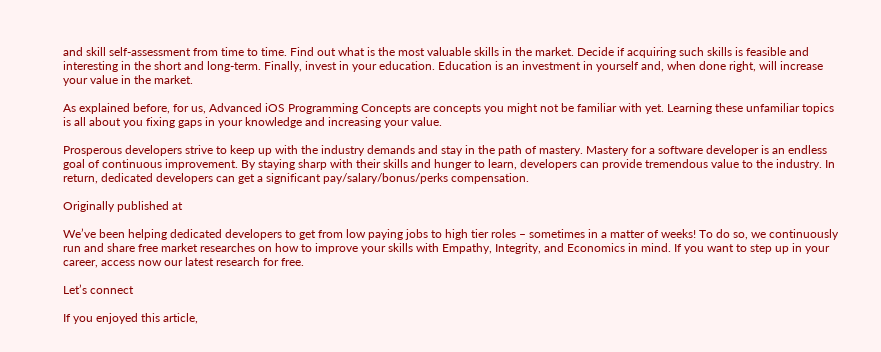and skill self-assessment from time to time. Find out what is the most valuable skills in the market. Decide if acquiring such skills is feasible and interesting in the short and long-term. Finally, invest in your education. Education is an investment in yourself and, when done right, will increase your value in the market.

As explained before, for us, Advanced iOS Programming Concepts are concepts you might not be familiar with yet. Learning these unfamiliar topics is all about you fixing gaps in your knowledge and increasing your value.

Prosperous developers strive to keep up with the industry demands and stay in the path of mastery. Mastery for a software developer is an endless goal of continuous improvement. By staying sharp with their skills and hunger to learn, developers can provide tremendous value to the industry. In return, dedicated developers can get a significant pay/salary/bonus/perks compensation.

Originally published at

We’ve been helping dedicated developers to get from low paying jobs to high tier roles – sometimes in a matter of weeks! To do so, we continuously run and share free market researches on how to improve your skills with Empathy, Integrity, and Economics in mind. If you want to step up in your career, access now our latest research for free.

Let’s connect

If you enjoyed this article,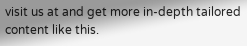visit us at and get more in-depth tailored content like this.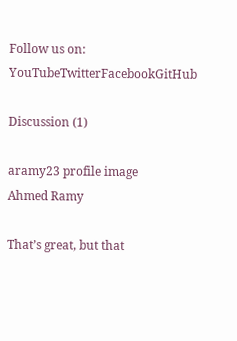Follow us on: YouTubeTwitterFacebookGitHub

Discussion (1)

aramy23 profile image
Ahmed Ramy

That’s great, but that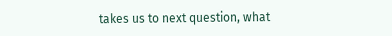takes us to next question, what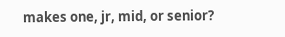makes one, jr, mid, or senior?